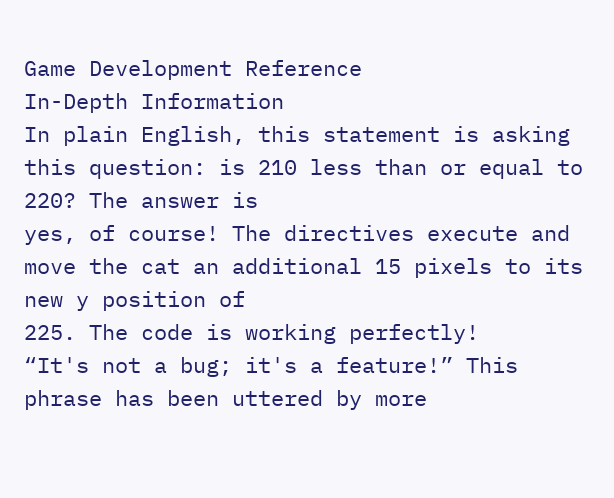Game Development Reference
In-Depth Information
In plain English, this statement is asking this question: is 210 less than or equal to 220? The answer is
yes, of course! The directives execute and move the cat an additional 15 pixels to its new y position of
225. The code is working perfectly!
“It's not a bug; it's a feature!” This phrase has been uttered by more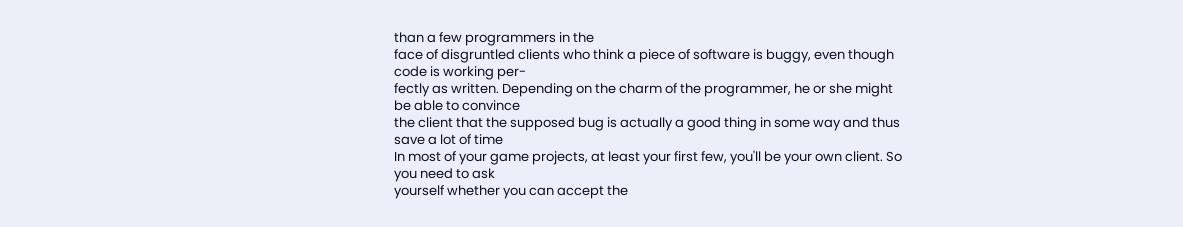than a few programmers in the
face of disgruntled clients who think a piece of software is buggy, even though code is working per-
fectly as written. Depending on the charm of the programmer, he or she might be able to convince
the client that the supposed bug is actually a good thing in some way and thus save a lot of time
In most of your game projects, at least your first few, you'll be your own client. So you need to ask
yourself whether you can accept the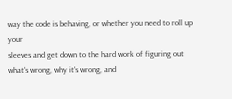way the code is behaving, or whether you need to roll up your
sleeves and get down to the hard work of figuring out what's wrong, why it's wrong, and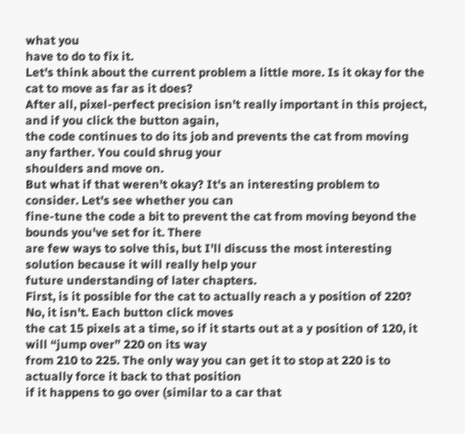what you
have to do to fix it.
Let's think about the current problem a little more. Is it okay for the cat to move as far as it does?
After all, pixel-perfect precision isn't really important in this project, and if you click the button again,
the code continues to do its job and prevents the cat from moving any farther. You could shrug your
shoulders and move on.
But what if that weren't okay? It's an interesting problem to consider. Let's see whether you can
fine-tune the code a bit to prevent the cat from moving beyond the bounds you've set for it. There
are few ways to solve this, but I'll discuss the most interesting solution because it will really help your
future understanding of later chapters.
First, is it possible for the cat to actually reach a y position of 220? No, it isn't. Each button click moves
the cat 15 pixels at a time, so if it starts out at a y position of 120, it will “jump over” 220 on its way
from 210 to 225. The only way you can get it to stop at 220 is to actually force it back to that position
if it happens to go over (similar to a car that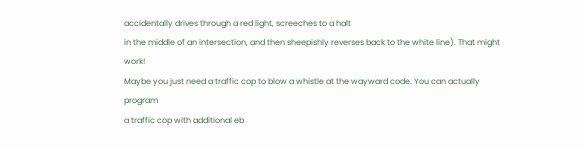accidentally drives through a red light, screeches to a halt
in the middle of an intersection, and then sheepishly reverses back to the white line). That might work!
Maybe you just need a traffic cop to blow a whistle at the wayward code. You can actually program
a traffic cop with additional eb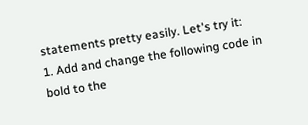statements pretty easily. Let's try it:
1. Add and change the following code in bold to the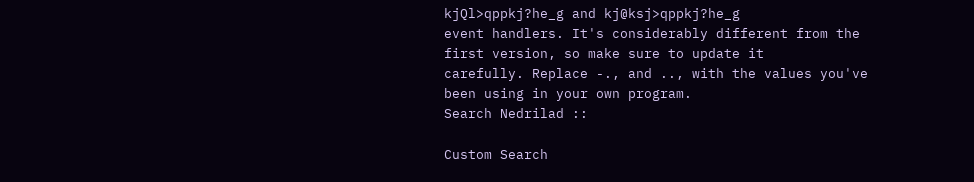kjQl>qppkj?he_g and kj@ksj>qppkj?he_g
event handlers. It's considerably different from the first version, so make sure to update it
carefully. Replace -., and .., with the values you've been using in your own program.
Search Nedrilad ::

Custom Search